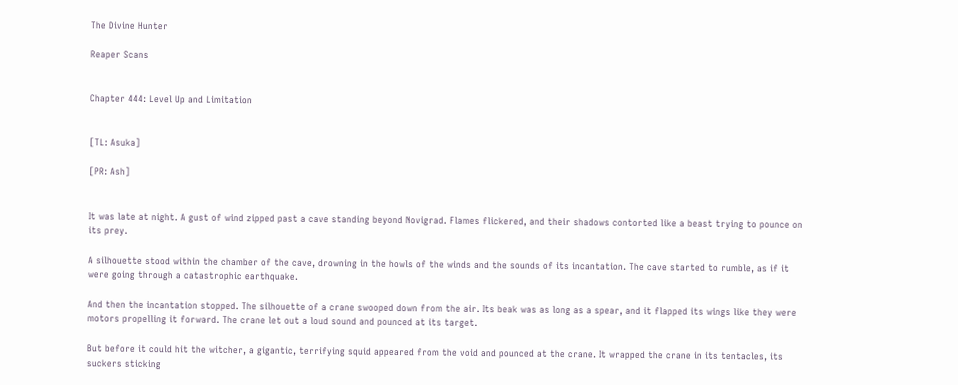The Divine Hunter

Reaper Scans


Chapter 444: Level Up and Limitation


[TL: Asuka]

[PR: Ash]


It was late at night. A gust of wind zipped past a cave standing beyond Novigrad. Flames flickered, and their shadows contorted like a beast trying to pounce on its prey.

A silhouette stood within the chamber of the cave, drowning in the howls of the winds and the sounds of its incantation. The cave started to rumble, as if it were going through a catastrophic earthquake.

And then the incantation stopped. The silhouette of a crane swooped down from the air. Its beak was as long as a spear, and it flapped its wings like they were motors propelling it forward. The crane let out a loud sound and pounced at its target.

But before it could hit the witcher, a gigantic, terrifying squid appeared from the void and pounced at the crane. It wrapped the crane in its tentacles, its suckers sticking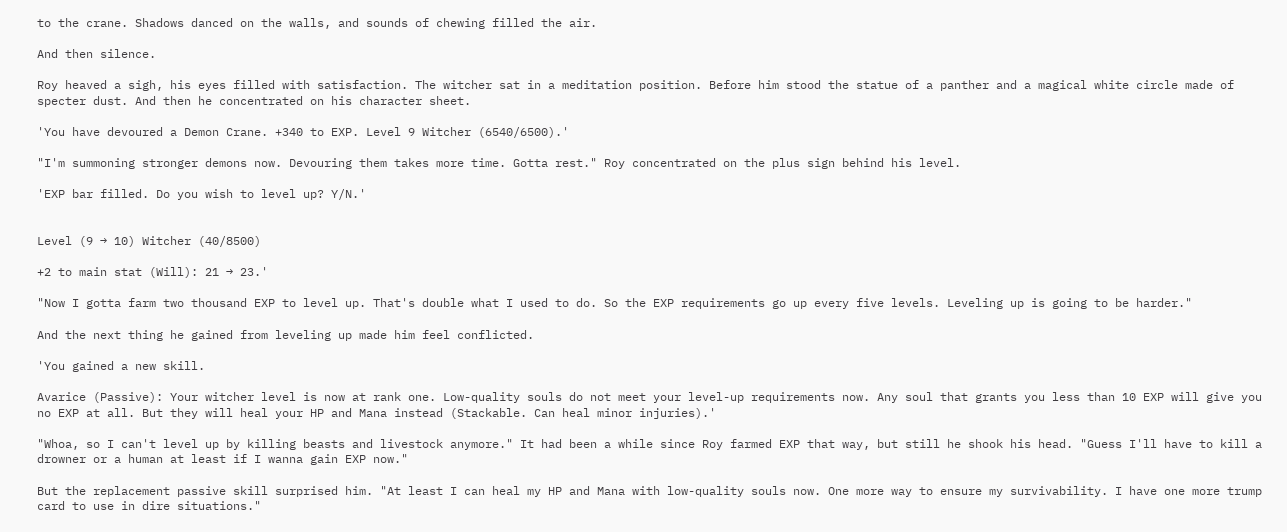to the crane. Shadows danced on the walls, and sounds of chewing filled the air.

And then silence.

Roy heaved a sigh, his eyes filled with satisfaction. The witcher sat in a meditation position. Before him stood the statue of a panther and a magical white circle made of specter dust. And then he concentrated on his character sheet.

'You have devoured a Demon Crane. +340 to EXP. Level 9 Witcher (6540/6500).'

"I'm summoning stronger demons now. Devouring them takes more time. Gotta rest." Roy concentrated on the plus sign behind his level.

'EXP bar filled. Do you wish to level up? Y/N.'


Level (9 → 10) Witcher (40/8500)

+2 to main stat (Will): 21 → 23.'

"Now I gotta farm two thousand EXP to level up. That's double what I used to do. So the EXP requirements go up every five levels. Leveling up is going to be harder."

And the next thing he gained from leveling up made him feel conflicted.

'You gained a new skill.

Avarice (Passive): Your witcher level is now at rank one. Low-quality souls do not meet your level-up requirements now. Any soul that grants you less than 10 EXP will give you no EXP at all. But they will heal your HP and Mana instead (Stackable. Can heal minor injuries).'

"Whoa, so I can't level up by killing beasts and livestock anymore." It had been a while since Roy farmed EXP that way, but still he shook his head. "Guess I'll have to kill a drowner or a human at least if I wanna gain EXP now."

But the replacement passive skill surprised him. "At least I can heal my HP and Mana with low-quality souls now. One more way to ensure my survivability. I have one more trump card to use in dire situations."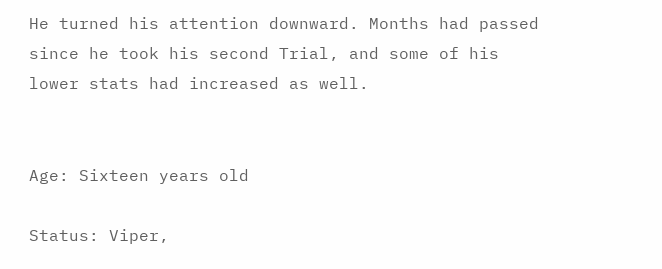He turned his attention downward. Months had passed since he took his second Trial, and some of his lower stats had increased as well.


Age: Sixteen years old

Status: Viper,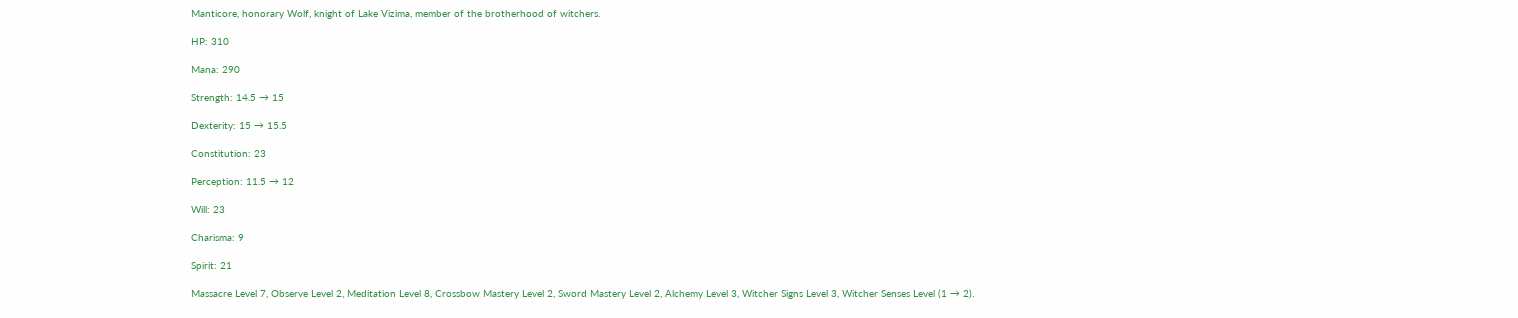Manticore, honorary Wolf, knight of Lake Vizima, member of the brotherhood of witchers.

HP: 310

Mana: 290

Strength: 14.5 → 15

Dexterity: 15 → 15.5

Constitution: 23

Perception: 11.5 → 12

Will: 23

Charisma: 9

Spirit: 21

Massacre Level 7, Observe Level 2, Meditation Level 8, Crossbow Mastery Level 2, Sword Mastery Level 2, Alchemy Level 3, Witcher Signs Level 3, Witcher Senses Level (1 → 2).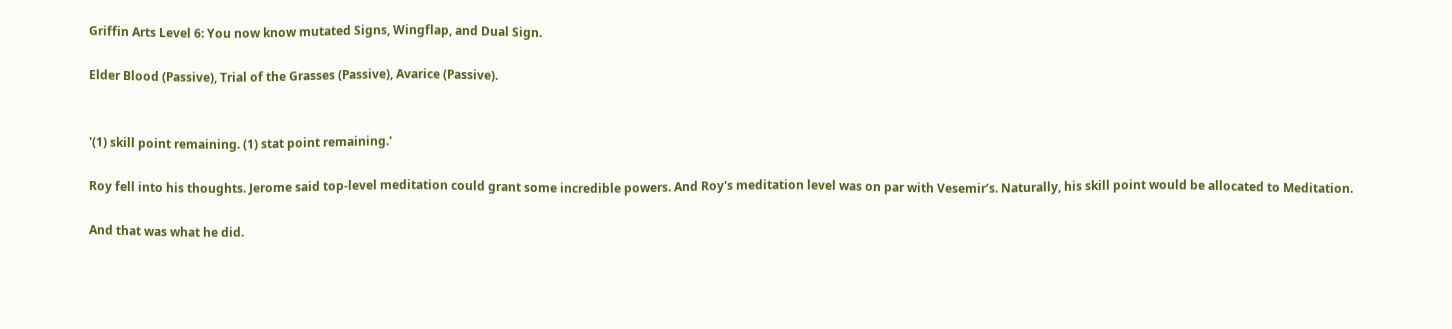Griffin Arts Level 6: You now know mutated Signs, Wingflap, and Dual Sign.

Elder Blood (Passive), Trial of the Grasses (Passive), Avarice (Passive).


'(1) skill point remaining. (1) stat point remaining.'

Roy fell into his thoughts. Jerome said top-level meditation could grant some incredible powers. And Roy's meditation level was on par with Vesemir’s. Naturally, his skill point would be allocated to Meditation.

And that was what he did.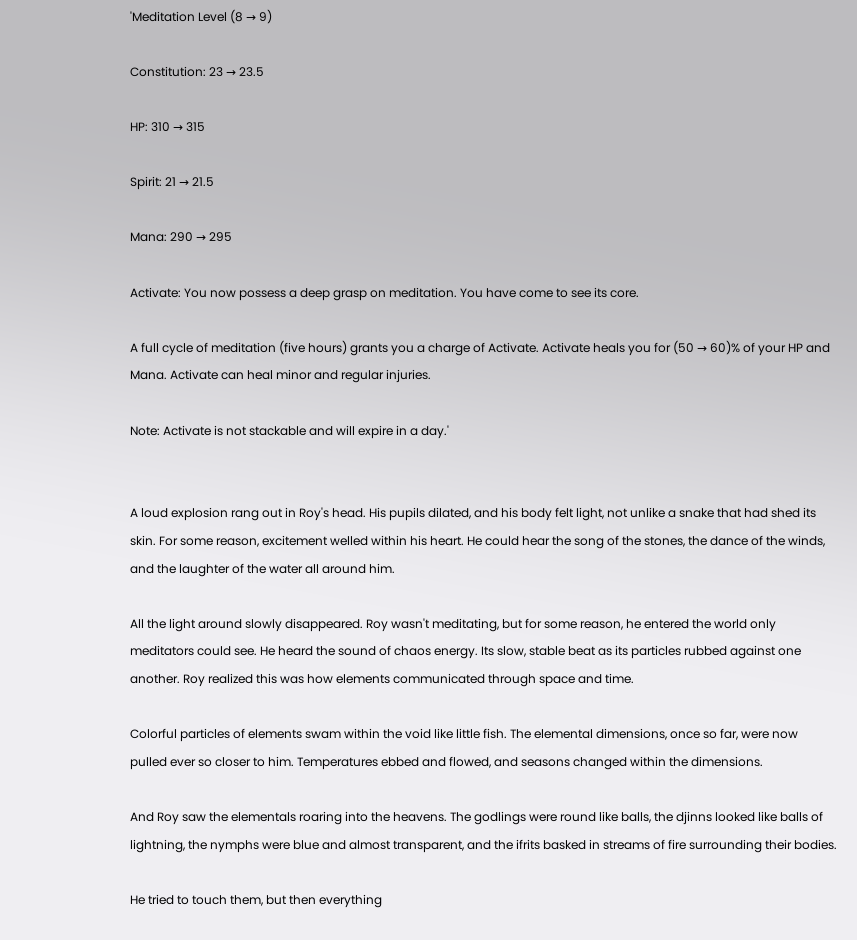'Meditation Level (8 → 9)

Constitution: 23 → 23.5

HP: 310 → 315

Spirit: 21 → 21.5

Mana: 290 → 295

Activate: You now possess a deep grasp on meditation. You have come to see its core.

A full cycle of meditation (five hours) grants you a charge of Activate. Activate heals you for (50 → 60)% of your HP and Mana. Activate can heal minor and regular injuries.

Note: Activate is not stackable and will expire in a day.'


A loud explosion rang out in Roy's head. His pupils dilated, and his body felt light, not unlike a snake that had shed its skin. For some reason, excitement welled within his heart. He could hear the song of the stones, the dance of the winds, and the laughter of the water all around him.

All the light around slowly disappeared. Roy wasn't meditating, but for some reason, he entered the world only meditators could see. He heard the sound of chaos energy. Its slow, stable beat as its particles rubbed against one another. Roy realized this was how elements communicated through space and time.

Colorful particles of elements swam within the void like little fish. The elemental dimensions, once so far, were now pulled ever so closer to him. Temperatures ebbed and flowed, and seasons changed within the dimensions.

And Roy saw the elementals roaring into the heavens. The godlings were round like balls, the djinns looked like balls of lightning, the nymphs were blue and almost transparent, and the ifrits basked in streams of fire surrounding their bodies.

He tried to touch them, but then everything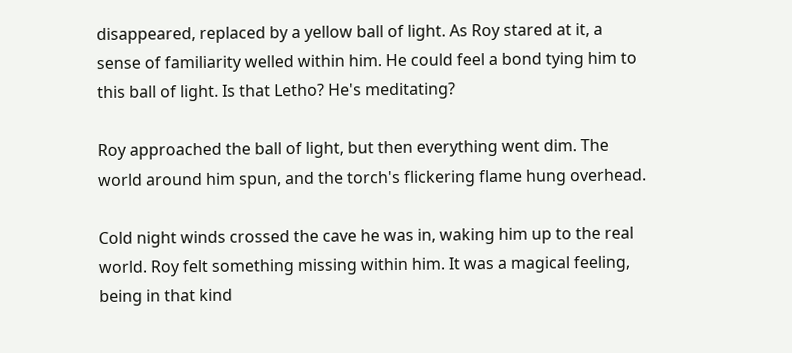disappeared, replaced by a yellow ball of light. As Roy stared at it, a sense of familiarity welled within him. He could feel a bond tying him to this ball of light. Is that Letho? He's meditating?

Roy approached the ball of light, but then everything went dim. The world around him spun, and the torch's flickering flame hung overhead.

Cold night winds crossed the cave he was in, waking him up to the real world. Roy felt something missing within him. It was a magical feeling, being in that kind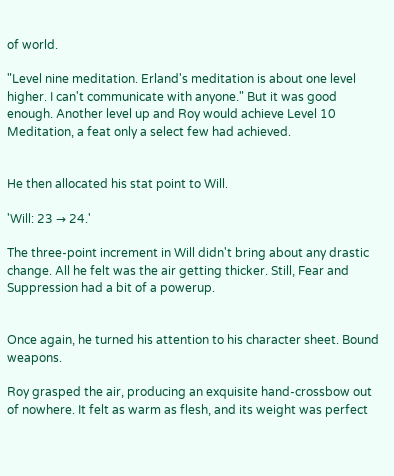of world.

"Level nine meditation. Erland's meditation is about one level higher. I can't communicate with anyone." But it was good enough. Another level up and Roy would achieve Level 10 Meditation, a feat only a select few had achieved.


He then allocated his stat point to Will.

'Will: 23 → 24.'

The three-point increment in Will didn't bring about any drastic change. All he felt was the air getting thicker. Still, Fear and Suppression had a bit of a powerup.


Once again, he turned his attention to his character sheet. Bound weapons.

Roy grasped the air, producing an exquisite hand-crossbow out of nowhere. It felt as warm as flesh, and its weight was perfect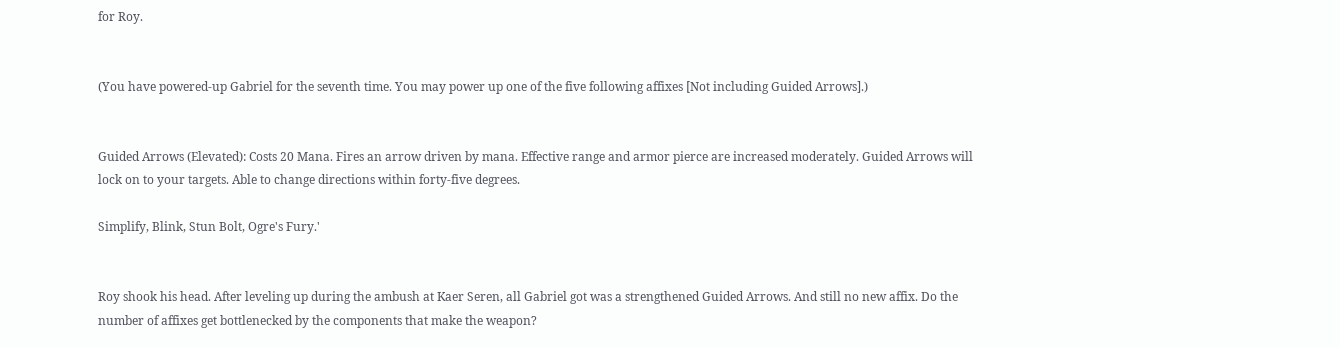for Roy.


(You have powered-up Gabriel for the seventh time. You may power up one of the five following affixes [Not including Guided Arrows].)


Guided Arrows (Elevated): Costs 20 Mana. Fires an arrow driven by mana. Effective range and armor pierce are increased moderately. Guided Arrows will lock on to your targets. Able to change directions within forty-five degrees.

Simplify, Blink, Stun Bolt, Ogre's Fury.'


Roy shook his head. After leveling up during the ambush at Kaer Seren, all Gabriel got was a strengthened Guided Arrows. And still no new affix. Do the number of affixes get bottlenecked by the components that make the weapon?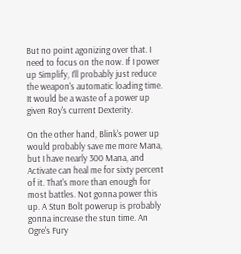But no point agonizing over that. I need to focus on the now. If I power up Simplify, I’ll probably just reduce the weapon's automatic loading time. It would be a waste of a power up given Roy's current Dexterity.

On the other hand, Blink's power up would probably save me more Mana, but I have nearly 300 Mana, and Activate can heal me for sixty percent of it. That's more than enough for most battles. Not gonna power this up. A Stun Bolt powerup is probably gonna increase the stun time. An Ogre's Fury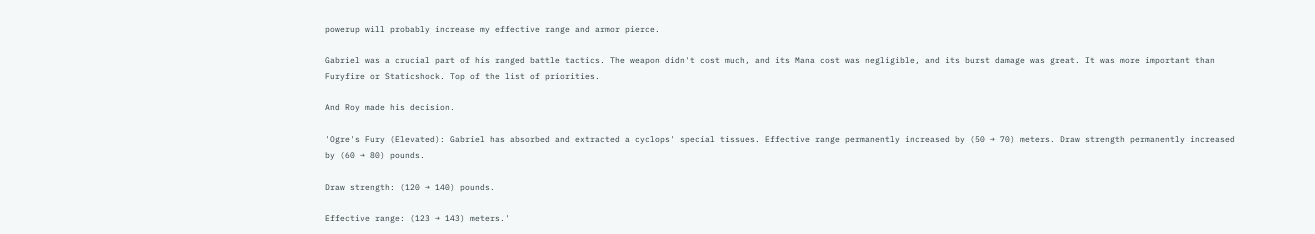powerup will probably increase my effective range and armor pierce.

Gabriel was a crucial part of his ranged battle tactics. The weapon didn't cost much, and its Mana cost was negligible, and its burst damage was great. It was more important than Furyfire or Staticshock. Top of the list of priorities.

And Roy made his decision.

'Ogre's Fury (Elevated): Gabriel has absorbed and extracted a cyclops' special tissues. Effective range permanently increased by (50 → 70) meters. Draw strength permanently increased by (60 → 80) pounds.

Draw strength: (120 → 140) pounds.

Effective range: (123 → 143) meters.'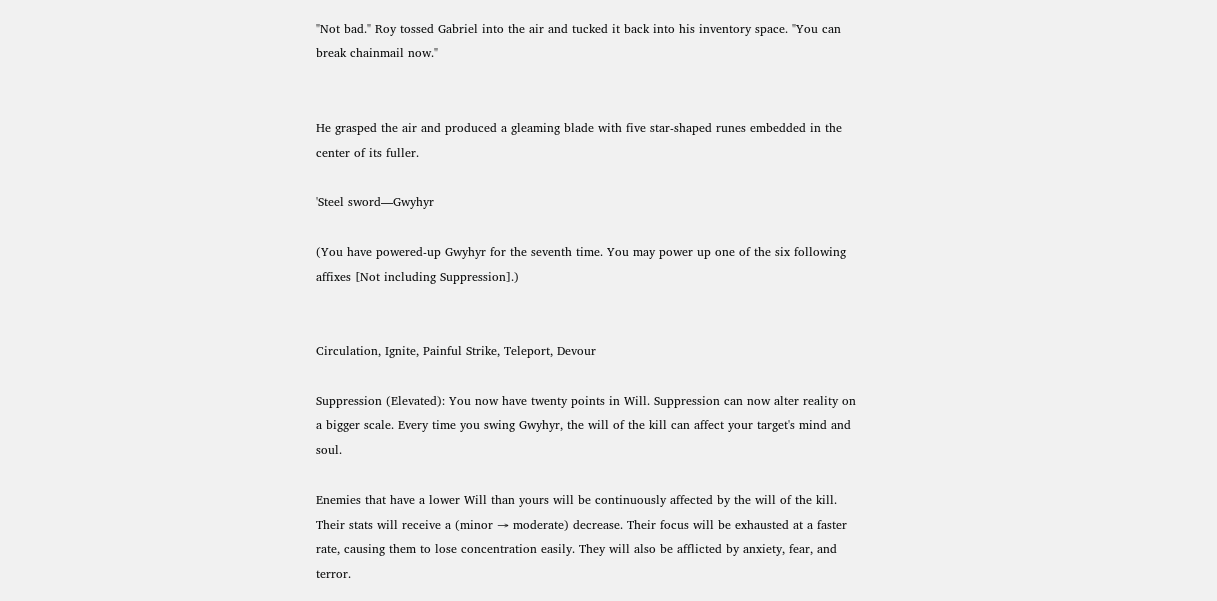"Not bad." Roy tossed Gabriel into the air and tucked it back into his inventory space. "You can break chainmail now."


He grasped the air and produced a gleaming blade with five star-shaped runes embedded in the center of its fuller.

'Steel sword—Gwyhyr

(You have powered-up Gwyhyr for the seventh time. You may power up one of the six following affixes [Not including Suppression].)


Circulation, Ignite, Painful Strike, Teleport, Devour

Suppression (Elevated): You now have twenty points in Will. Suppression can now alter reality on a bigger scale. Every time you swing Gwyhyr, the will of the kill can affect your target's mind and soul.

Enemies that have a lower Will than yours will be continuously affected by the will of the kill. Their stats will receive a (minor → moderate) decrease. Their focus will be exhausted at a faster rate, causing them to lose concentration easily. They will also be afflicted by anxiety, fear, and terror.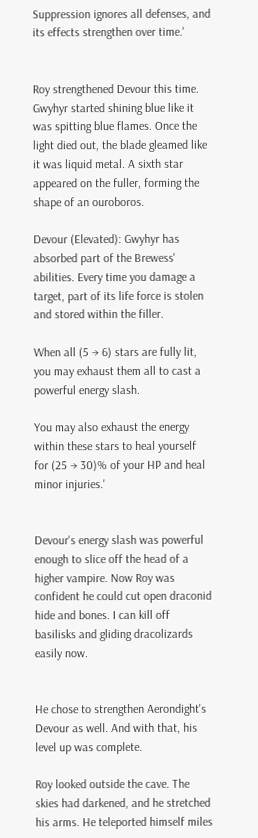Suppression ignores all defenses, and its effects strengthen over time.'


Roy strengthened Devour this time. Gwyhyr started shining blue like it was spitting blue flames. Once the light died out, the blade gleamed like it was liquid metal. A sixth star appeared on the fuller, forming the shape of an ouroboros.

Devour (Elevated): Gwyhyr has absorbed part of the Brewess' abilities. Every time you damage a target, part of its life force is stolen and stored within the filler.

When all (5 → 6) stars are fully lit, you may exhaust them all to cast a powerful energy slash.

You may also exhaust the energy within these stars to heal yourself for (25 → 30)% of your HP and heal minor injuries.'


Devour's energy slash was powerful enough to slice off the head of a higher vampire. Now Roy was confident he could cut open draconid hide and bones. I can kill off basilisks and gliding dracolizards easily now.


He chose to strengthen Aerondight's Devour as well. And with that, his level up was complete.

Roy looked outside the cave. The skies had darkened, and he stretched his arms. He teleported himself miles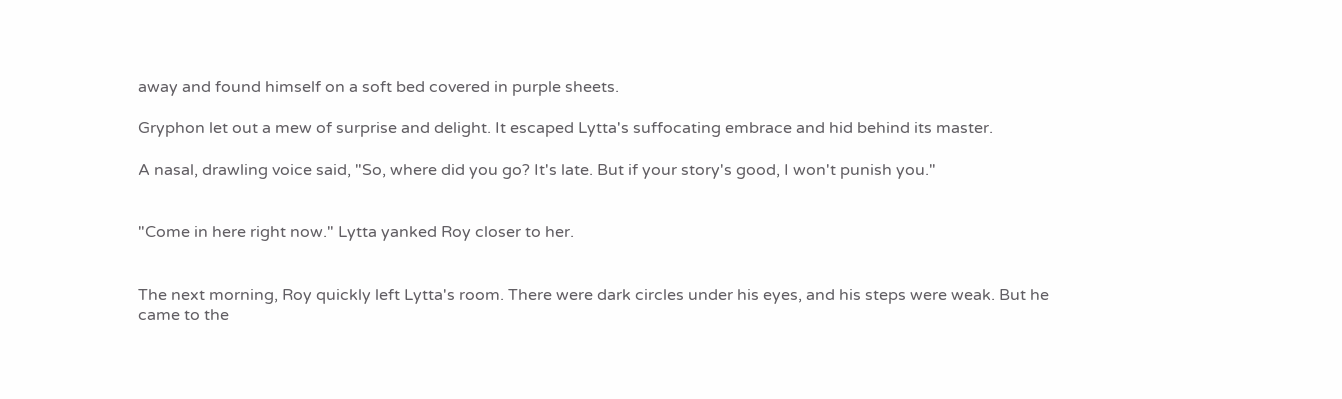away and found himself on a soft bed covered in purple sheets.

Gryphon let out a mew of surprise and delight. It escaped Lytta's suffocating embrace and hid behind its master.

A nasal, drawling voice said, "So, where did you go? It's late. But if your story's good, I won't punish you."


"Come in here right now." Lytta yanked Roy closer to her.


The next morning, Roy quickly left Lytta's room. There were dark circles under his eyes, and his steps were weak. But he came to the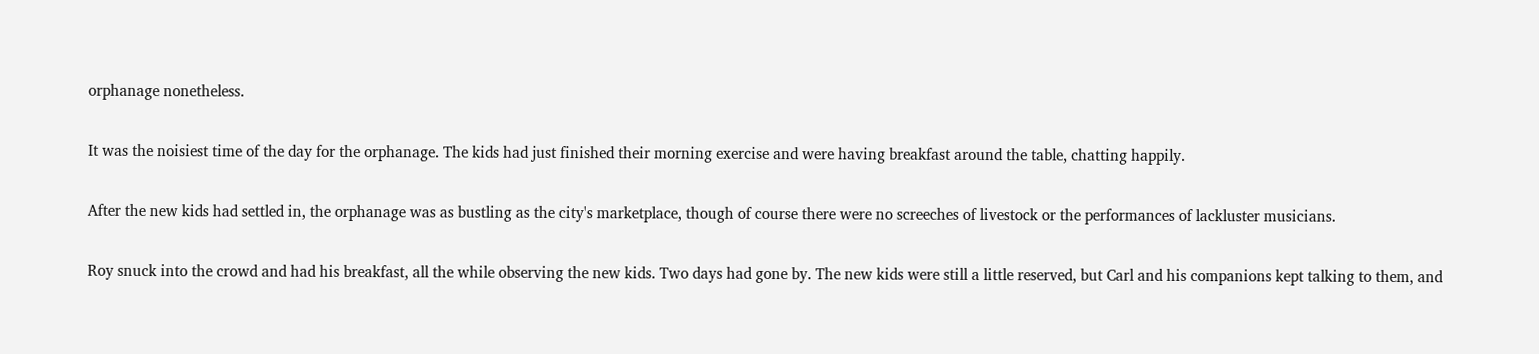orphanage nonetheless.

It was the noisiest time of the day for the orphanage. The kids had just finished their morning exercise and were having breakfast around the table, chatting happily.

After the new kids had settled in, the orphanage was as bustling as the city's marketplace, though of course there were no screeches of livestock or the performances of lackluster musicians.

Roy snuck into the crowd and had his breakfast, all the while observing the new kids. Two days had gone by. The new kids were still a little reserved, but Carl and his companions kept talking to them, and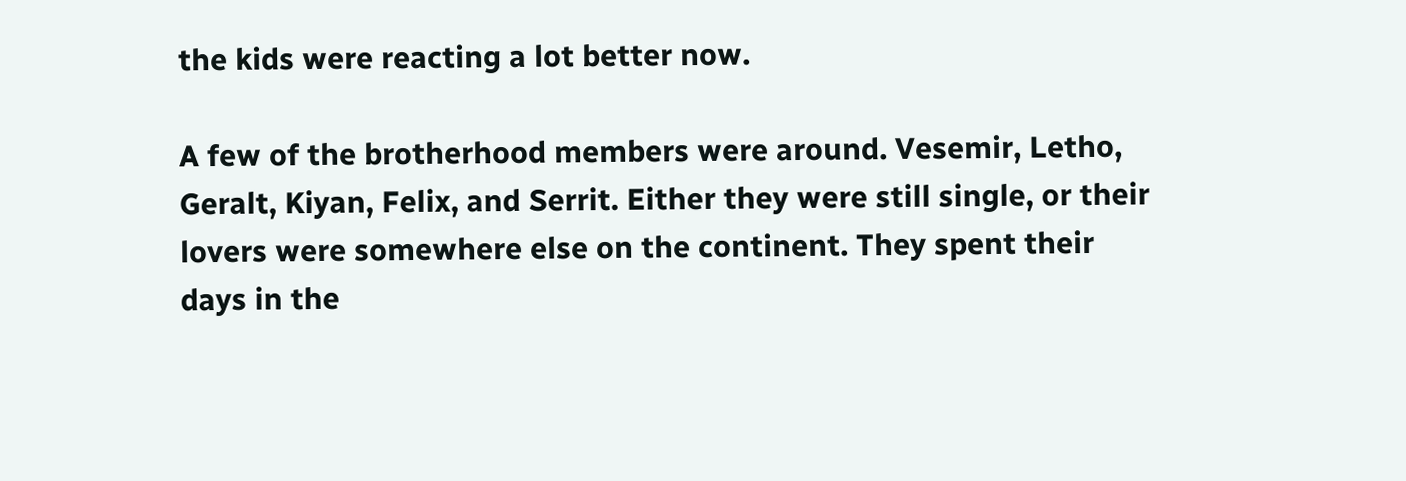the kids were reacting a lot better now.

A few of the brotherhood members were around. Vesemir, Letho, Geralt, Kiyan, Felix, and Serrit. Either they were still single, or their lovers were somewhere else on the continent. They spent their days in the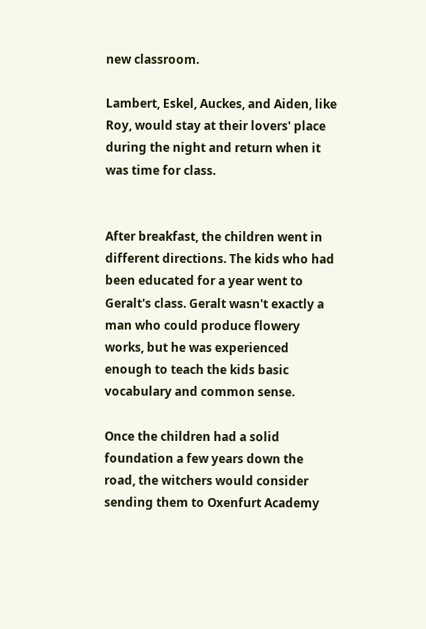new classroom.

Lambert, Eskel, Auckes, and Aiden, like Roy, would stay at their lovers' place during the night and return when it was time for class.


After breakfast, the children went in different directions. The kids who had been educated for a year went to Geralt's class. Geralt wasn't exactly a man who could produce flowery works, but he was experienced enough to teach the kids basic vocabulary and common sense.

Once the children had a solid foundation a few years down the road, the witchers would consider sending them to Oxenfurt Academy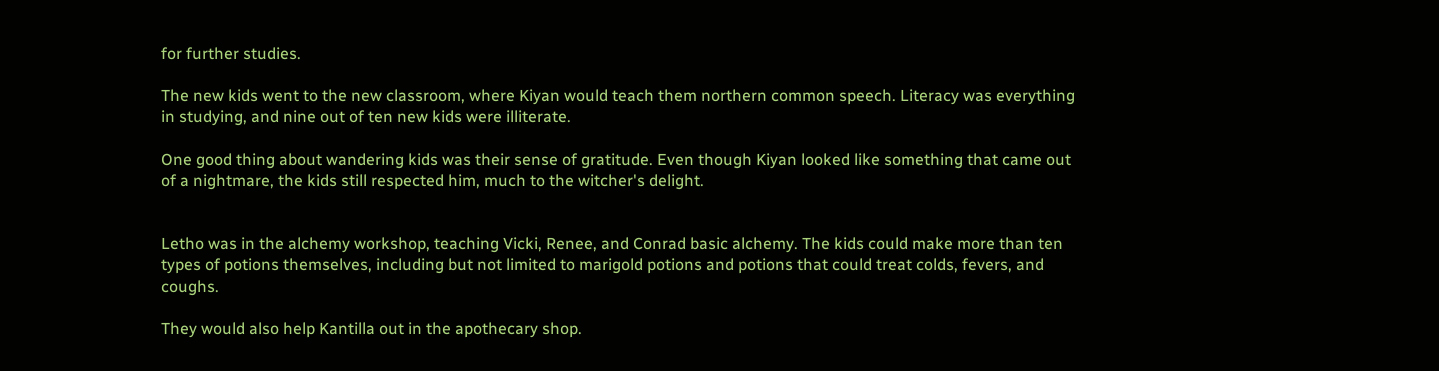for further studies.

The new kids went to the new classroom, where Kiyan would teach them northern common speech. Literacy was everything in studying, and nine out of ten new kids were illiterate.

One good thing about wandering kids was their sense of gratitude. Even though Kiyan looked like something that came out of a nightmare, the kids still respected him, much to the witcher's delight.


Letho was in the alchemy workshop, teaching Vicki, Renee, and Conrad basic alchemy. The kids could make more than ten types of potions themselves, including but not limited to marigold potions and potions that could treat colds, fevers, and coughs.

They would also help Kantilla out in the apothecary shop.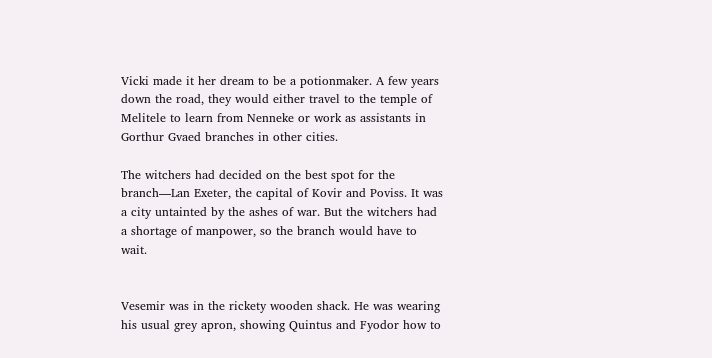Vicki made it her dream to be a potionmaker. A few years down the road, they would either travel to the temple of Melitele to learn from Nenneke or work as assistants in Gorthur Gvaed branches in other cities.

The witchers had decided on the best spot for the branch—Lan Exeter, the capital of Kovir and Poviss. It was a city untainted by the ashes of war. But the witchers had a shortage of manpower, so the branch would have to wait.


Vesemir was in the rickety wooden shack. He was wearing his usual grey apron, showing Quintus and Fyodor how to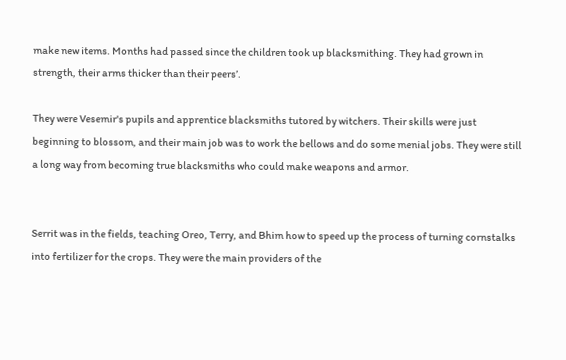make new items. Months had passed since the children took up blacksmithing. They had grown in strength, their arms thicker than their peers’.

They were Vesemir's pupils and apprentice blacksmiths tutored by witchers. Their skills were just beginning to blossom, and their main job was to work the bellows and do some menial jobs. They were still a long way from becoming true blacksmiths who could make weapons and armor.


Serrit was in the fields, teaching Oreo, Terry, and Bhim how to speed up the process of turning cornstalks into fertilizer for the crops. They were the main providers of the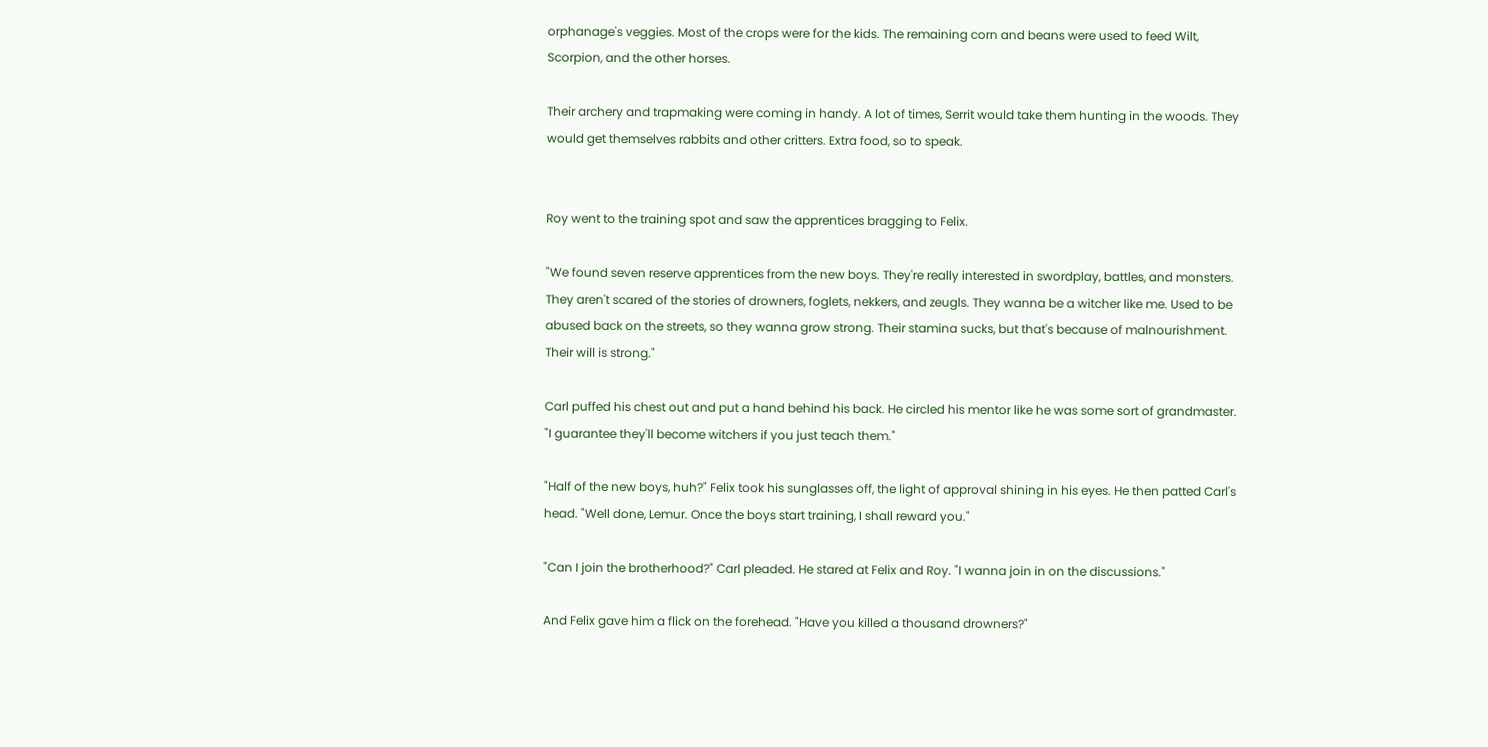orphanage's veggies. Most of the crops were for the kids. The remaining corn and beans were used to feed Wilt, Scorpion, and the other horses.

Their archery and trapmaking were coming in handy. A lot of times, Serrit would take them hunting in the woods. They would get themselves rabbits and other critters. Extra food, so to speak.


Roy went to the training spot and saw the apprentices bragging to Felix.

"We found seven reserve apprentices from the new boys. They're really interested in swordplay, battles, and monsters. They aren't scared of the stories of drowners, foglets, nekkers, and zeugls. They wanna be a witcher like me. Used to be abused back on the streets, so they wanna grow strong. Their stamina sucks, but that's because of malnourishment. Their will is strong."

Carl puffed his chest out and put a hand behind his back. He circled his mentor like he was some sort of grandmaster. "I guarantee they'll become witchers if you just teach them."

"Half of the new boys, huh?" Felix took his sunglasses off, the light of approval shining in his eyes. He then patted Carl's head. "Well done, Lemur. Once the boys start training, I shall reward you."

"Can I join the brotherhood?" Carl pleaded. He stared at Felix and Roy. "I wanna join in on the discussions."

And Felix gave him a flick on the forehead. "Have you killed a thousand drowners?"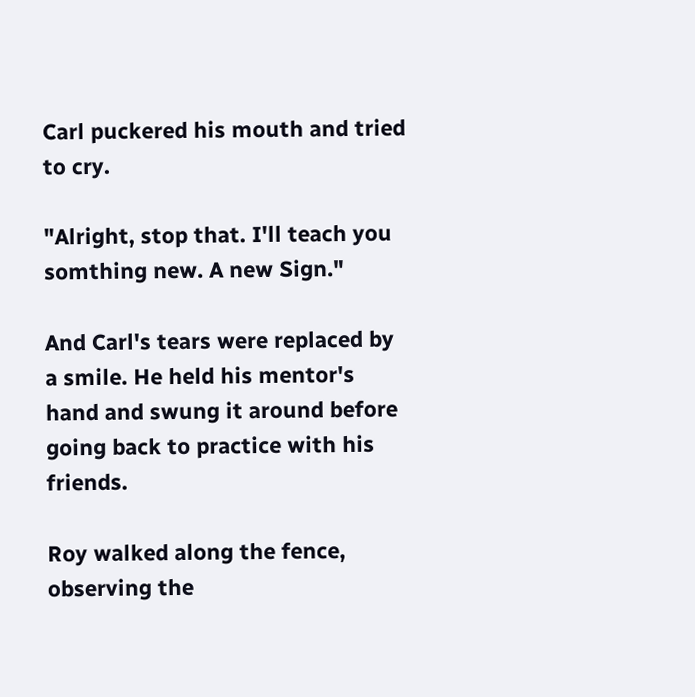Carl puckered his mouth and tried to cry.

"Alright, stop that. I'll teach you somthing new. A new Sign."

And Carl's tears were replaced by a smile. He held his mentor's hand and swung it around before going back to practice with his friends.

Roy walked along the fence, observing the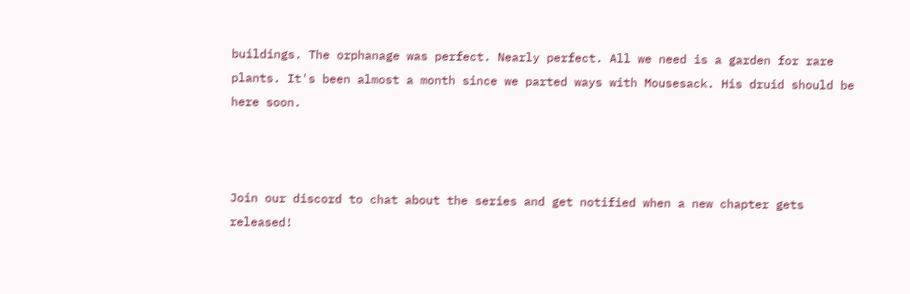buildings. The orphanage was perfect. Nearly perfect. All we need is a garden for rare plants. It's been almost a month since we parted ways with Mousesack. His druid should be here soon.



Join our discord to chat about the series and get notified when a new chapter gets released!